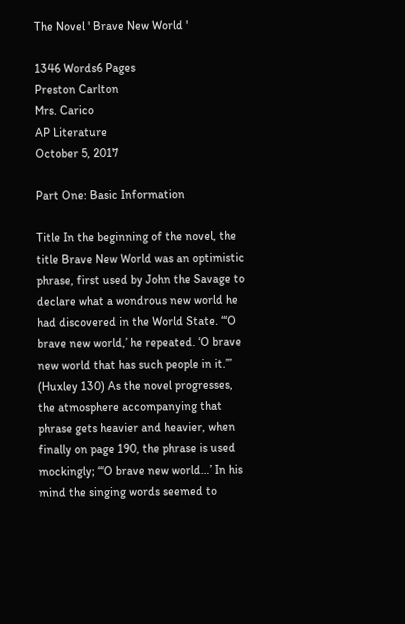The Novel ' Brave New World '

1346 Words6 Pages
Preston Carlton
Mrs. Carico
AP Literature
October 5, 2017

Part One: Basic Information

Title In the beginning of the novel, the title Brave New World was an optimistic phrase, first used by John the Savage to declare what a wondrous new world he had discovered in the World State. “‘O brave new world,’ he repeated. ‘O brave new world that has such people in it.’” (Huxley 130) As the novel progresses, the atmosphere accompanying that phrase gets heavier and heavier, when finally on page 190, the phrase is used mockingly; “‘O brave new world…’ In his mind the singing words seemed to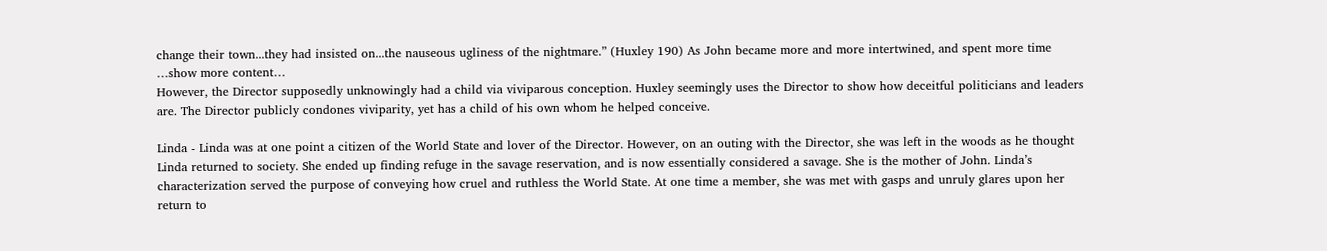change their town...they had insisted on...the nauseous ugliness of the nightmare.” (Huxley 190) As John became more and more intertwined, and spent more time
…show more content…
However, the Director supposedly unknowingly had a child via viviparous conception. Huxley seemingly uses the Director to show how deceitful politicians and leaders are. The Director publicly condones viviparity, yet has a child of his own whom he helped conceive.

Linda - Linda was at one point a citizen of the World State and lover of the Director. However, on an outing with the Director, she was left in the woods as he thought Linda returned to society. She ended up finding refuge in the savage reservation, and is now essentially considered a savage. She is the mother of John. Linda’s characterization served the purpose of conveying how cruel and ruthless the World State. At one time a member, she was met with gasps and unruly glares upon her return to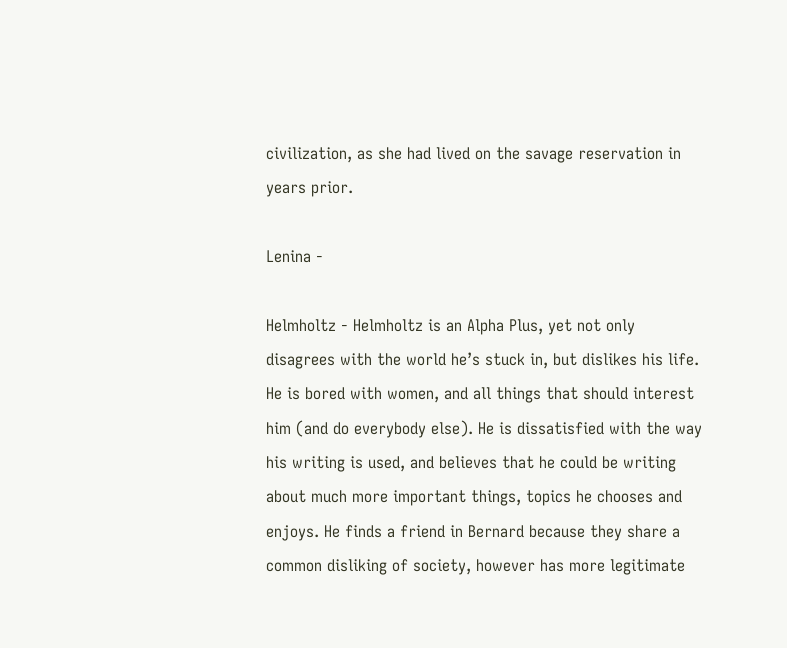civilization, as she had lived on the savage reservation in years prior.

Lenina -

Helmholtz - Helmholtz is an Alpha Plus, yet not only disagrees with the world he’s stuck in, but dislikes his life. He is bored with women, and all things that should interest him (and do everybody else). He is dissatisfied with the way his writing is used, and believes that he could be writing about much more important things, topics he chooses and enjoys. He finds a friend in Bernard because they share a common disliking of society, however has more legitimate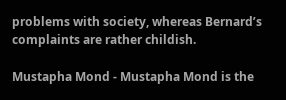problems with society, whereas Bernard’s complaints are rather childish.

Mustapha Mond - Mustapha Mond is the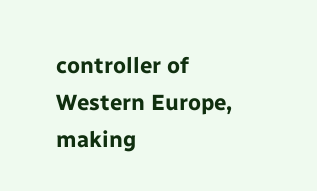controller of Western Europe, making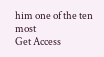him one of the ten most
Get Access